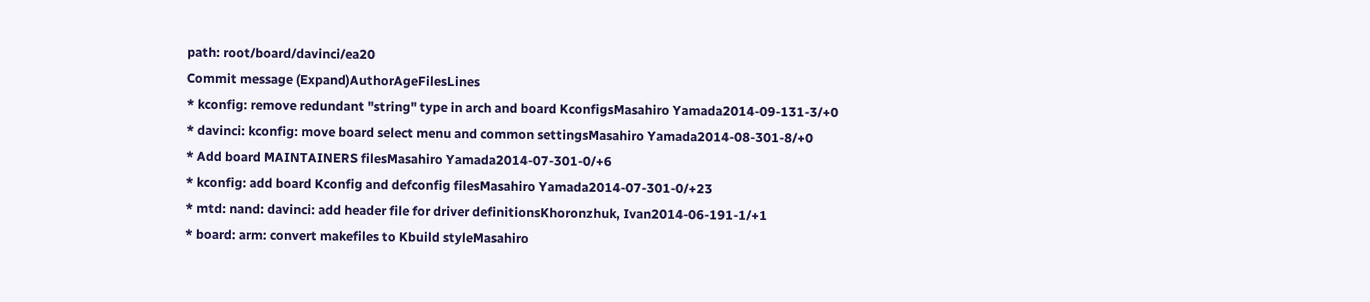path: root/board/davinci/ea20
Commit message (Expand)AuthorAgeFilesLines
* kconfig: remove redundant "string" type in arch and board KconfigsMasahiro Yamada2014-09-131-3/+0
* davinci: kconfig: move board select menu and common settingsMasahiro Yamada2014-08-301-8/+0
* Add board MAINTAINERS filesMasahiro Yamada2014-07-301-0/+6
* kconfig: add board Kconfig and defconfig filesMasahiro Yamada2014-07-301-0/+23
* mtd: nand: davinci: add header file for driver definitionsKhoronzhuk, Ivan2014-06-191-1/+1
* board: arm: convert makefiles to Kbuild styleMasahiro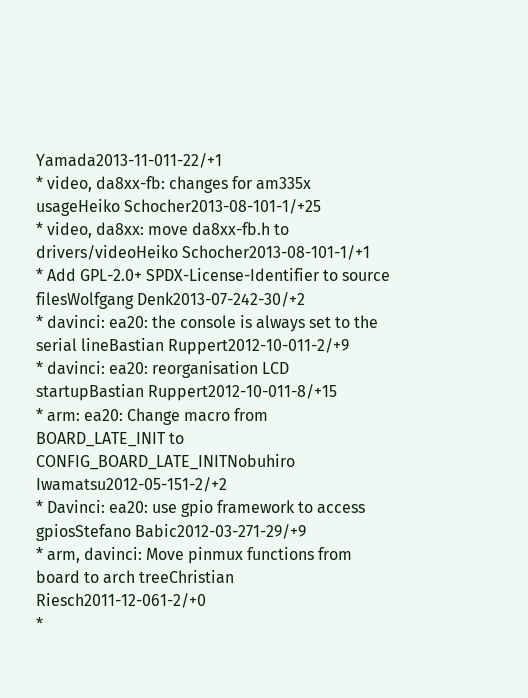Yamada2013-11-011-22/+1
* video, da8xx-fb: changes for am335x usageHeiko Schocher2013-08-101-1/+25
* video, da8xx: move da8xx-fb.h to drivers/videoHeiko Schocher2013-08-101-1/+1
* Add GPL-2.0+ SPDX-License-Identifier to source filesWolfgang Denk2013-07-242-30/+2
* davinci: ea20: the console is always set to the serial lineBastian Ruppert2012-10-011-2/+9
* davinci: ea20: reorganisation LCD startupBastian Ruppert2012-10-011-8/+15
* arm: ea20: Change macro from BOARD_LATE_INIT to CONFIG_BOARD_LATE_INITNobuhiro Iwamatsu2012-05-151-2/+2
* Davinci: ea20: use gpio framework to access gpiosStefano Babic2012-03-271-29/+9
* arm, davinci: Move pinmux functions from board to arch treeChristian Riesch2011-12-061-2/+0
*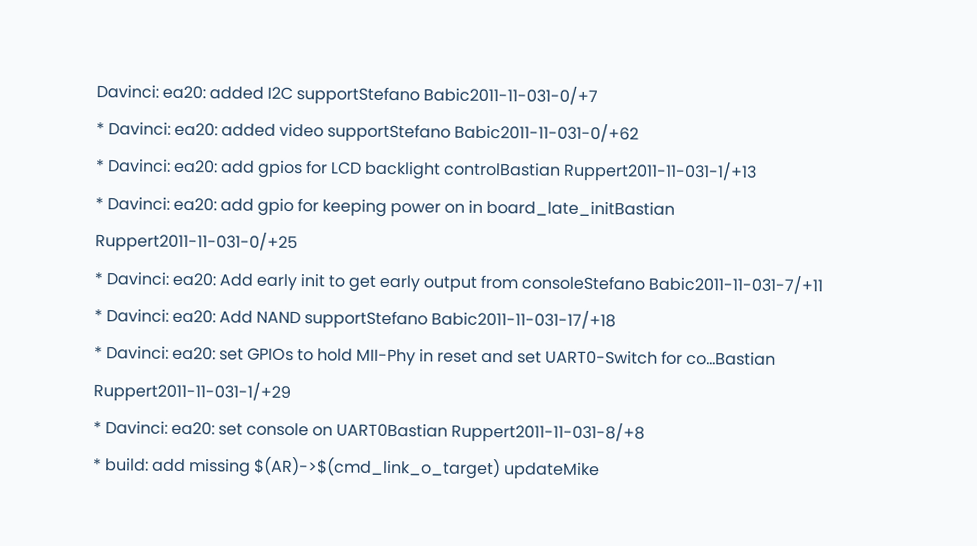Davinci: ea20: added I2C supportStefano Babic2011-11-031-0/+7
* Davinci: ea20: added video supportStefano Babic2011-11-031-0/+62
* Davinci: ea20: add gpios for LCD backlight controlBastian Ruppert2011-11-031-1/+13
* Davinci: ea20: add gpio for keeping power on in board_late_initBastian Ruppert2011-11-031-0/+25
* Davinci: ea20: Add early init to get early output from consoleStefano Babic2011-11-031-7/+11
* Davinci: ea20: Add NAND supportStefano Babic2011-11-031-17/+18
* Davinci: ea20: set GPIOs to hold MII-Phy in reset and set UART0-Switch for co...Bastian Ruppert2011-11-031-1/+29
* Davinci: ea20: set console on UART0Bastian Ruppert2011-11-031-8/+8
* build: add missing $(AR)->$(cmd_link_o_target) updateMike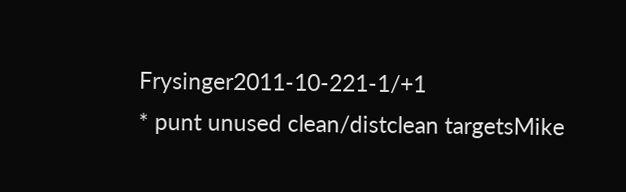Frysinger2011-10-221-1/+1
* punt unused clean/distclean targetsMike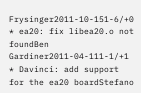Frysinger2011-10-151-6/+0
* ea20: fix libea20.o not foundBen Gardiner2011-04-111-1/+1
* Davinci: add support for the ea20 boardStefano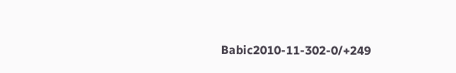Babic2010-11-302-0/+249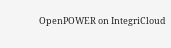OpenPOWER on IntegriCloud